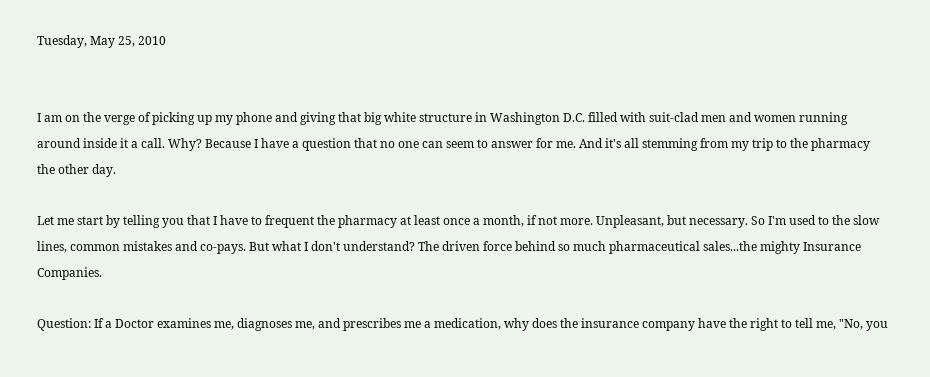Tuesday, May 25, 2010


I am on the verge of picking up my phone and giving that big white structure in Washington D.C. filled with suit-clad men and women running around inside it a call. Why? Because I have a question that no one can seem to answer for me. And it's all stemming from my trip to the pharmacy the other day.

Let me start by telling you that I have to frequent the pharmacy at least once a month, if not more. Unpleasant, but necessary. So I'm used to the slow lines, common mistakes and co-pays. But what I don't understand? The driven force behind so much pharmaceutical sales...the mighty Insurance Companies.

Question: If a Doctor examines me, diagnoses me, and prescribes me a medication, why does the insurance company have the right to tell me, "No, you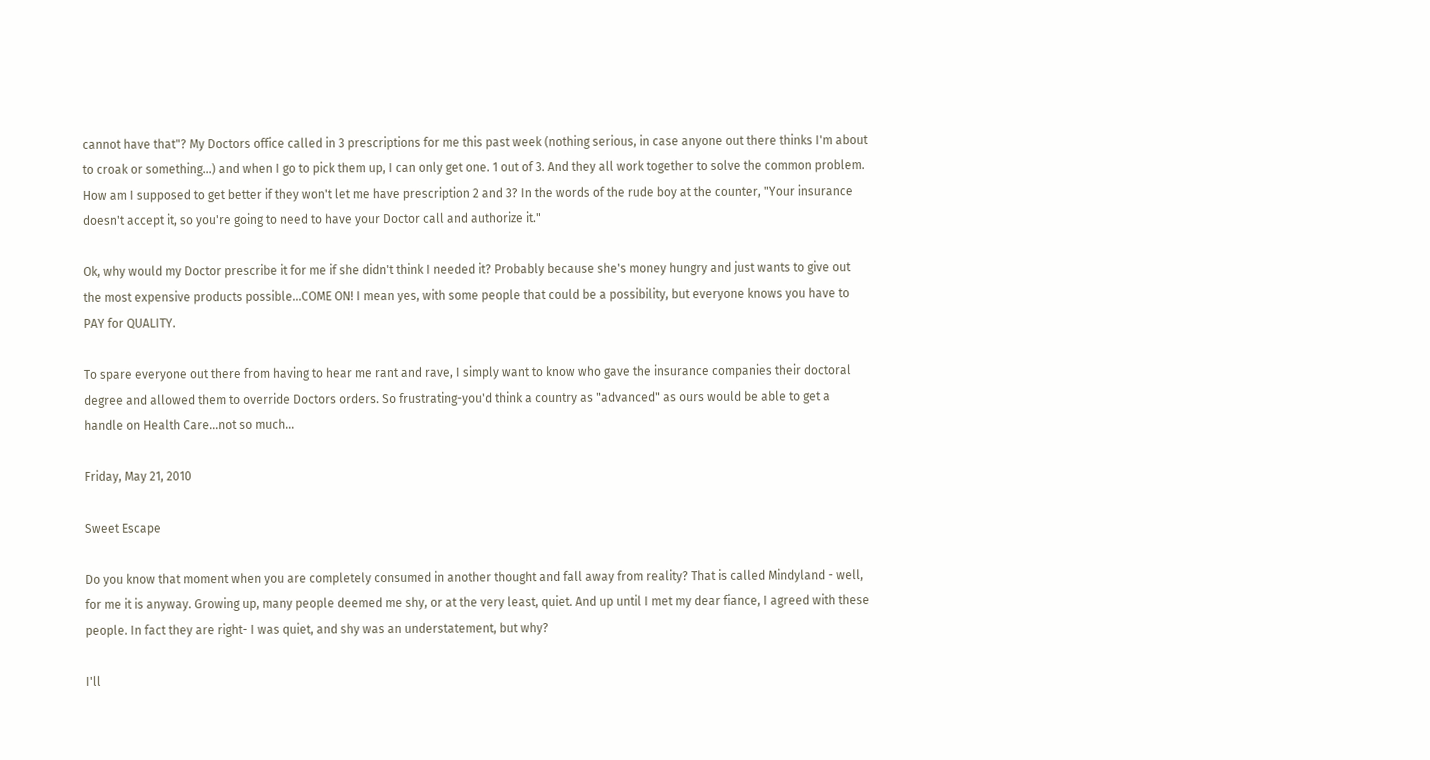cannot have that"? My Doctors office called in 3 prescriptions for me this past week (nothing serious, in case anyone out there thinks I'm about to croak or something...) and when I go to pick them up, I can only get one. 1 out of 3. And they all work together to solve the common problem. How am I supposed to get better if they won't let me have prescription 2 and 3? In the words of the rude boy at the counter, "Your insurance doesn't accept it, so you're going to need to have your Doctor call and authorize it."

Ok, why would my Doctor prescribe it for me if she didn't think I needed it? Probably because she's money hungry and just wants to give out the most expensive products possible...COME ON! I mean yes, with some people that could be a possibility, but everyone knows you have to PAY for QUALITY.

To spare everyone out there from having to hear me rant and rave, I simply want to know who gave the insurance companies their doctoral degree and allowed them to override Doctors orders. So frustrating-you'd think a country as "advanced" as ours would be able to get a handle on Health Care...not so much...

Friday, May 21, 2010

Sweet Escape

Do you know that moment when you are completely consumed in another thought and fall away from reality? That is called Mindyland - well, for me it is anyway. Growing up, many people deemed me shy, or at the very least, quiet. And up until I met my dear fiance, I agreed with these people. In fact they are right- I was quiet, and shy was an understatement, but why?

I'll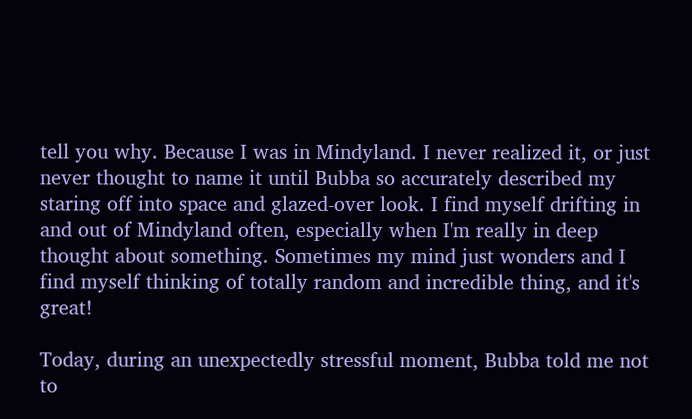tell you why. Because I was in Mindyland. I never realized it, or just never thought to name it until Bubba so accurately described my staring off into space and glazed-over look. I find myself drifting in and out of Mindyland often, especially when I'm really in deep thought about something. Sometimes my mind just wonders and I find myself thinking of totally random and incredible thing, and it's great!

Today, during an unexpectedly stressful moment, Bubba told me not to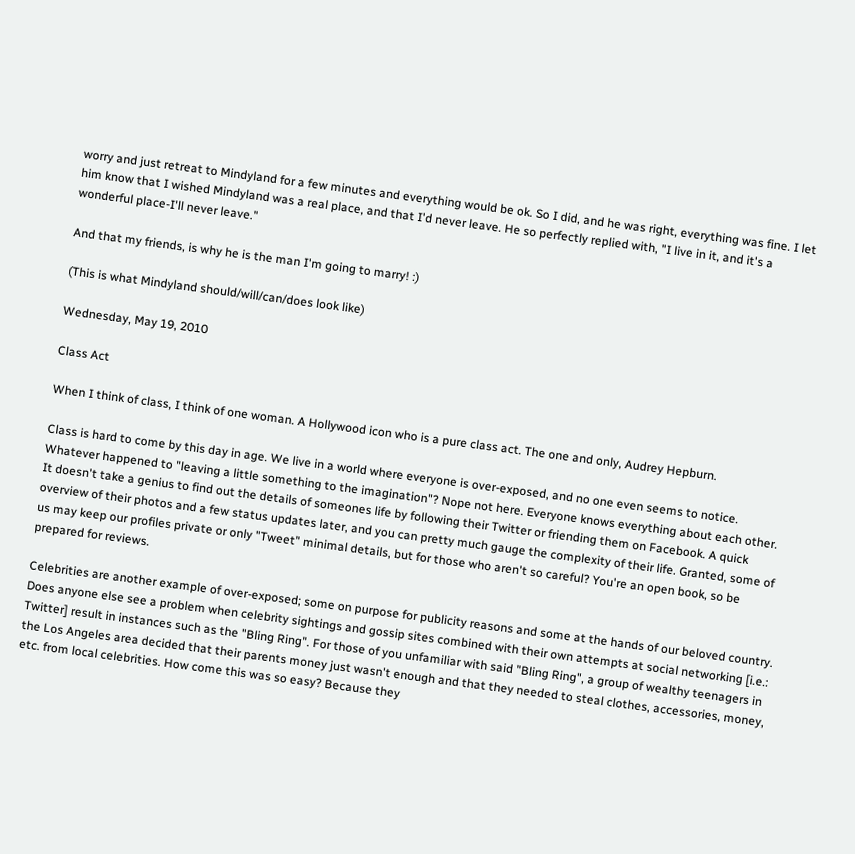worry and just retreat to Mindyland for a few minutes and everything would be ok. So I did, and he was right, everything was fine. I let him know that I wished Mindyland was a real place, and that I'd never leave. He so perfectly replied with, "I live in it, and it's a wonderful place-I'll never leave."

And that my friends, is why he is the man I'm going to marry! :)

(This is what Mindyland should/will/can/does look like)

Wednesday, May 19, 2010

Class Act

When I think of class, I think of one woman. A Hollywood icon who is a pure class act. The one and only, Audrey Hepburn.

Class is hard to come by this day in age. We live in a world where everyone is over-exposed, and no one even seems to notice. Whatever happened to "leaving a little something to the imagination"? Nope not here. Everyone knows everything about each other. It doesn't take a genius to find out the details of someones life by following their Twitter or friending them on Facebook. A quick overview of their photos and a few status updates later, and you can pretty much gauge the complexity of their life. Granted, some of us may keep our profiles private or only "Tweet" minimal details, but for those who aren't so careful? You're an open book, so be prepared for reviews.

Celebrities are another example of over-exposed; some on purpose for publicity reasons and some at the hands of our beloved country. Does anyone else see a problem when celebrity sightings and gossip sites combined with their own attempts at social networking [i.e.: Twitter] result in instances such as the "Bling Ring". For those of you unfamiliar with said "Bling Ring", a group of wealthy teenagers in the Los Angeles area decided that their parents money just wasn't enough and that they needed to steal clothes, accessories, money, etc. from local celebrities. How come this was so easy? Because they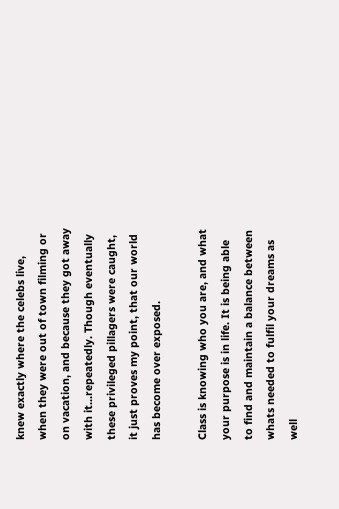knew exactly where the celebs live, when they were out of town filming or on vacation, and because they got away with it...repeatedly. Though eventually these privileged pillagers were caught, it just proves my point, that our world has become over exposed.

Class is knowing who you are, and what your purpose is in life. It is being able to find and maintain a balance between whats needed to fulfil your dreams as well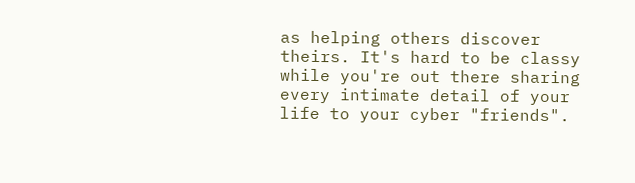as helping others discover theirs. It's hard to be classy while you're out there sharing every intimate detail of your life to your cyber "friends".